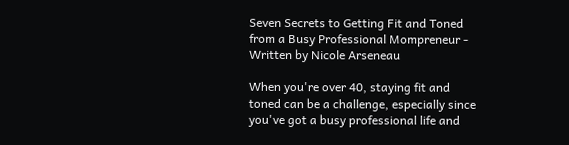Seven Secrets to Getting Fit and Toned from a Busy Professional Mompreneur -
Written by Nicole Arseneau

When you're over 40, staying fit and toned can be a challenge, especially since you've got a busy professional life and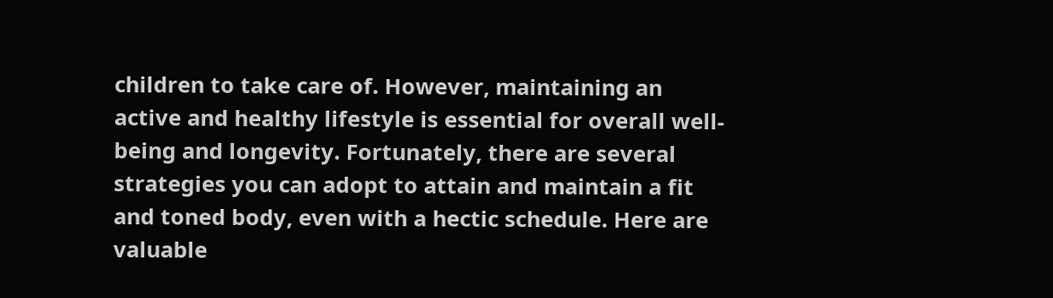children to take care of. However, maintaining an active and healthy lifestyle is essential for overall well-being and longevity. Fortunately, there are several strategies you can adopt to attain and maintain a fit and toned body, even with a hectic schedule. Here are valuable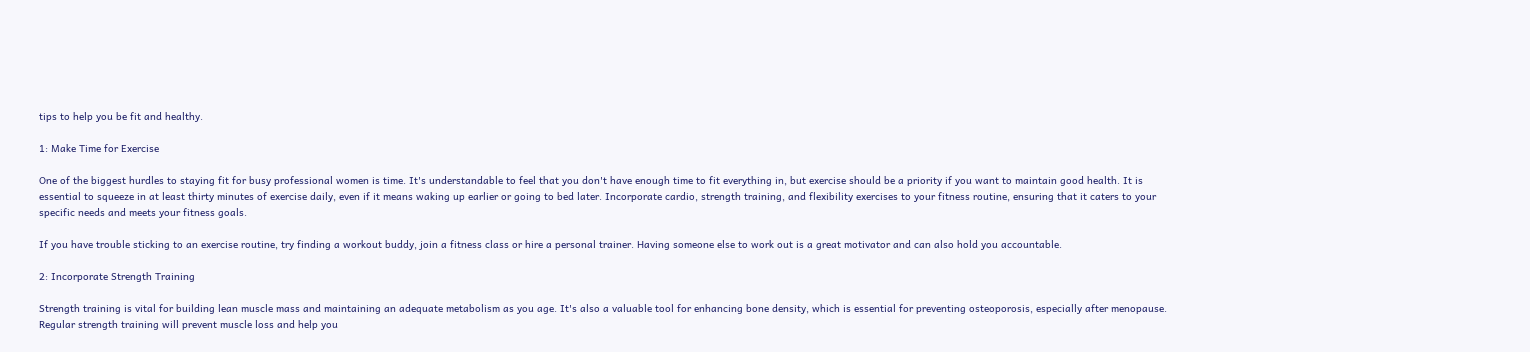tips to help you be fit and healthy.

1: Make Time for Exercise

One of the biggest hurdles to staying fit for busy professional women is time. It's understandable to feel that you don't have enough time to fit everything in, but exercise should be a priority if you want to maintain good health. It is essential to squeeze in at least thirty minutes of exercise daily, even if it means waking up earlier or going to bed later. Incorporate cardio, strength training, and flexibility exercises to your fitness routine, ensuring that it caters to your specific needs and meets your fitness goals.

If you have trouble sticking to an exercise routine, try finding a workout buddy, join a fitness class or hire a personal trainer. Having someone else to work out is a great motivator and can also hold you accountable.

2: Incorporate Strength Training

Strength training is vital for building lean muscle mass and maintaining an adequate metabolism as you age. It's also a valuable tool for enhancing bone density, which is essential for preventing osteoporosis, especially after menopause. Regular strength training will prevent muscle loss and help you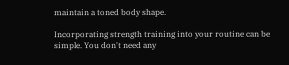maintain a toned body shape.

Incorporating strength training into your routine can be simple. You don't need any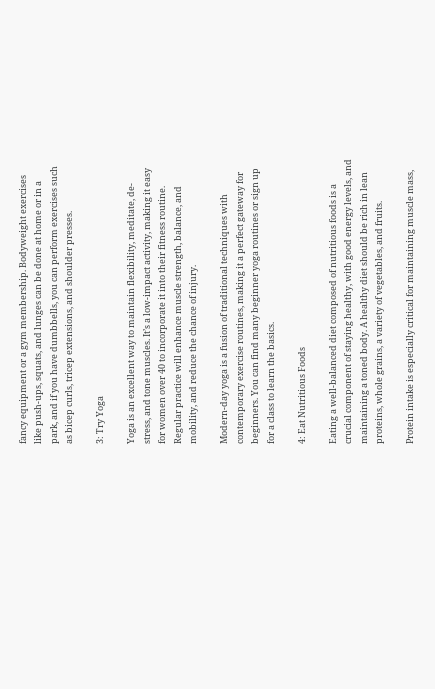fancy equipment or a gym membership. Bodyweight exercises like push-ups, squats, and lunges can be done at home or in a park, and if you have dumbbells, you can perform exercises such as bicep curls, tricep extensions, and shoulder presses.

3: Try Yoga

Yoga is an excellent way to maintain flexibility, meditate, de-stress, and tone muscles. It’s a low-impact activity, making it easy for women over 40 to incorporate it into their fitness routine. Regular practice will enhance muscle strength, balance, and mobility, and reduce the chance of injury.

Modern-day yoga is a fusion of traditional techniques with contemporary exercise routines, making it a perfect gateway for beginners. You can find many beginner yoga routines or sign up for a class to learn the basics.

4: Eat Nutritious Foods

Eating a well-balanced diet composed of nutritious foods is a crucial component of staying healthy, with good energy levels, and maintaining a toned body. A healthy diet should be rich in lean proteins, whole grains, a variety of vegetables, and fruits.

Protein intake is especially critical for maintaining muscle mass,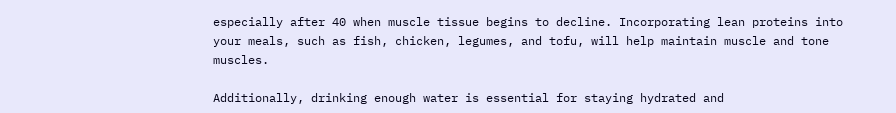especially after 40 when muscle tissue begins to decline. Incorporating lean proteins into your meals, such as fish, chicken, legumes, and tofu, will help maintain muscle and tone muscles.

Additionally, drinking enough water is essential for staying hydrated and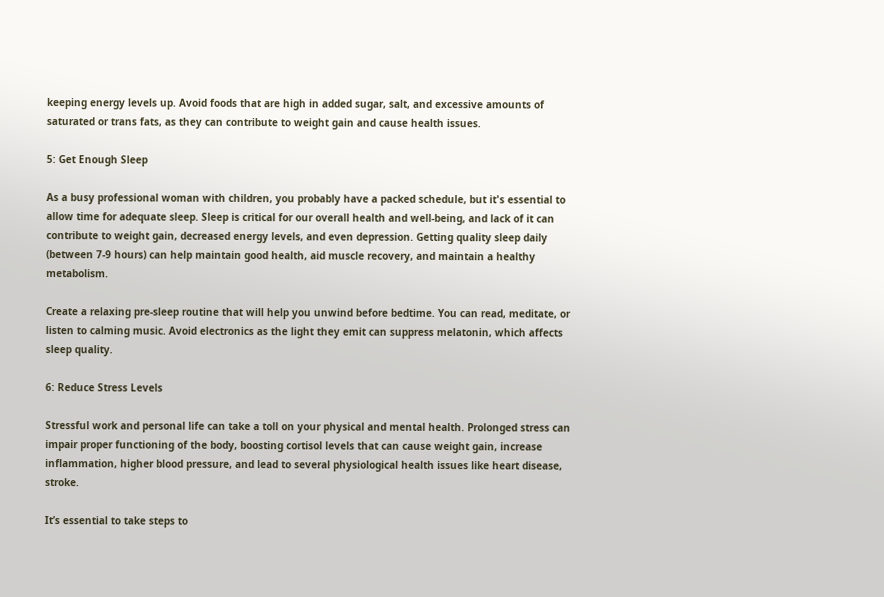keeping energy levels up. Avoid foods that are high in added sugar, salt, and excessive amounts of saturated or trans fats, as they can contribute to weight gain and cause health issues.

5: Get Enough Sleep

As a busy professional woman with children, you probably have a packed schedule, but it's essential to allow time for adequate sleep. Sleep is critical for our overall health and well-being, and lack of it can contribute to weight gain, decreased energy levels, and even depression. Getting quality sleep daily (between 7-9 hours) can help maintain good health, aid muscle recovery, and maintain a healthy metabolism.

Create a relaxing pre-sleep routine that will help you unwind before bedtime. You can read, meditate, or listen to calming music. Avoid electronics as the light they emit can suppress melatonin, which affects sleep quality.

6: Reduce Stress Levels

Stressful work and personal life can take a toll on your physical and mental health. Prolonged stress can impair proper functioning of the body, boosting cortisol levels that can cause weight gain, increase inflammation, higher blood pressure, and lead to several physiological health issues like heart disease, stroke.

It’s essential to take steps to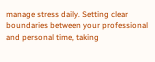manage stress daily. Setting clear boundaries between your professional and personal time, taking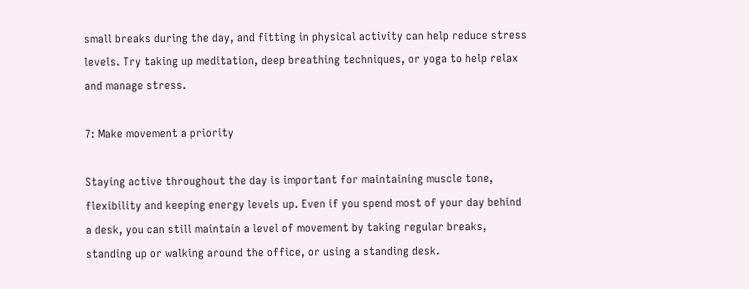small breaks during the day, and fitting in physical activity can help reduce stress levels. Try taking up meditation, deep breathing techniques, or yoga to help relax and manage stress.

7: Make movement a priority

Staying active throughout the day is important for maintaining muscle tone, flexibility and keeping energy levels up. Even if you spend most of your day behind a desk, you can still maintain a level of movement by taking regular breaks, standing up or walking around the office, or using a standing desk.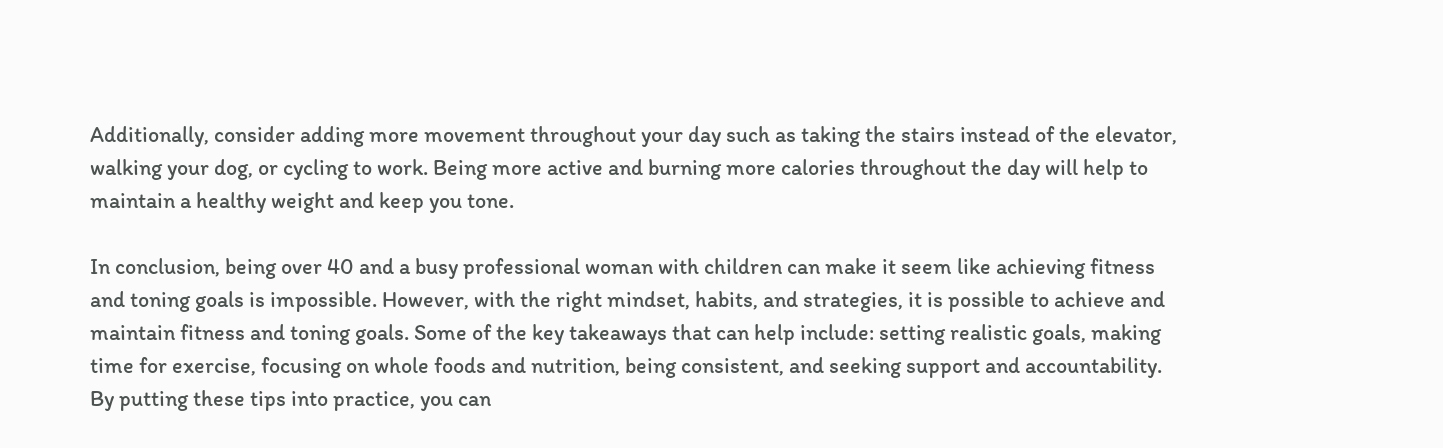Additionally, consider adding more movement throughout your day such as taking the stairs instead of the elevator, walking your dog, or cycling to work. Being more active and burning more calories throughout the day will help to maintain a healthy weight and keep you tone.

In conclusion, being over 40 and a busy professional woman with children can make it seem like achieving fitness and toning goals is impossible. However, with the right mindset, habits, and strategies, it is possible to achieve and maintain fitness and toning goals. Some of the key takeaways that can help include: setting realistic goals, making time for exercise, focusing on whole foods and nutrition, being consistent, and seeking support and accountability. By putting these tips into practice, you can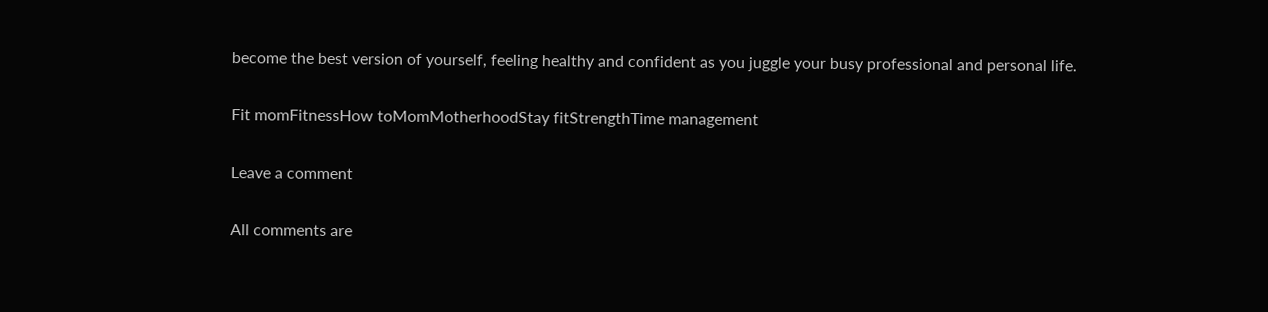become the best version of yourself, feeling healthy and confident as you juggle your busy professional and personal life.

Fit momFitnessHow toMomMotherhoodStay fitStrengthTime management

Leave a comment

All comments are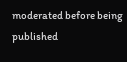moderated before being published